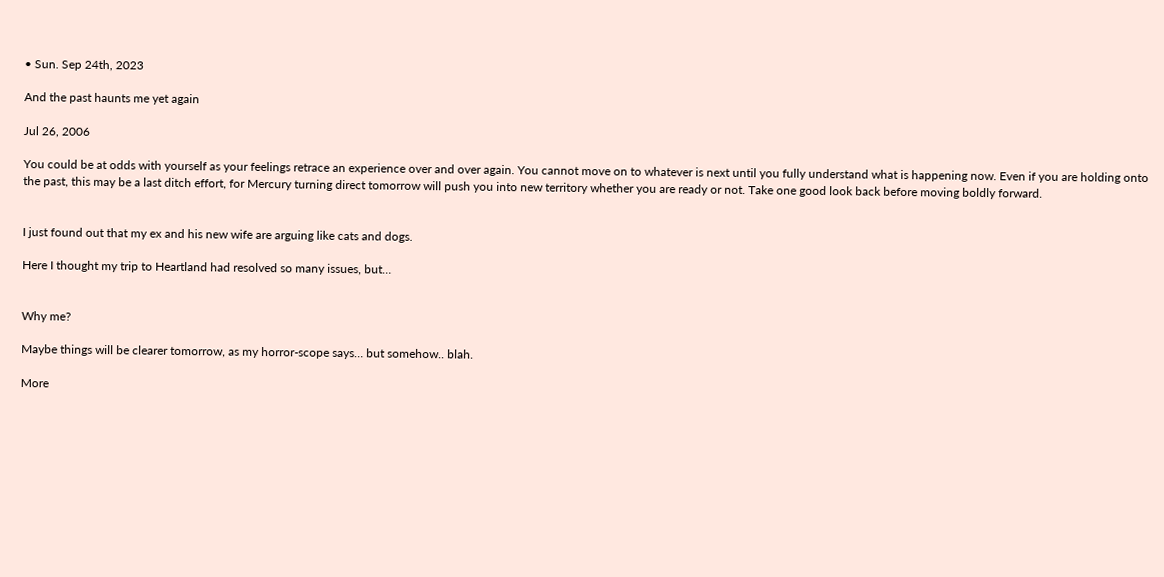• Sun. Sep 24th, 2023

And the past haunts me yet again

Jul 26, 2006

You could be at odds with yourself as your feelings retrace an experience over and over again. You cannot move on to whatever is next until you fully understand what is happening now. Even if you are holding onto the past, this may be a last ditch effort, for Mercury turning direct tomorrow will push you into new territory whether you are ready or not. Take one good look back before moving boldly forward.


I just found out that my ex and his new wife are arguing like cats and dogs.

Here I thought my trip to Heartland had resolved so many issues, but…


Why me?

Maybe things will be clearer tomorrow, as my horror-scope says… but somehow.. blah.

More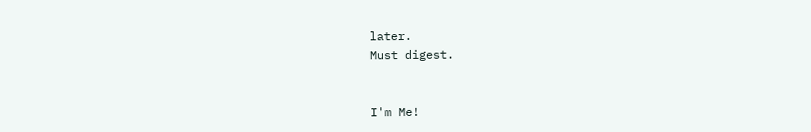later.
Must digest.


I'm Me!